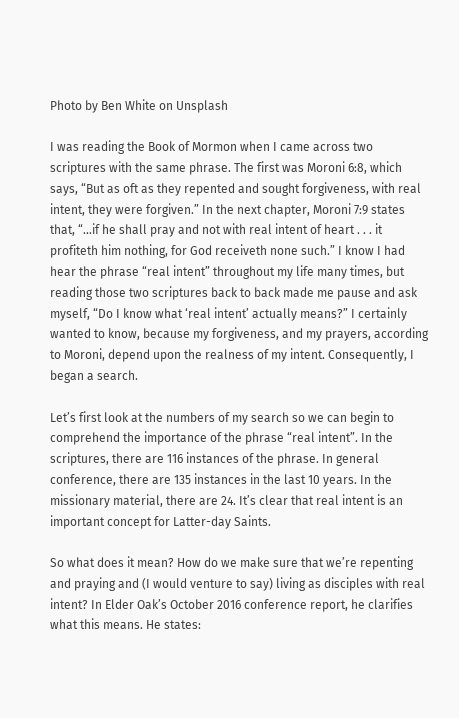Photo by Ben White on Unsplash

I was reading the Book of Mormon when I came across two scriptures with the same phrase. The first was Moroni 6:8, which says, “But as oft as they repented and sought forgiveness, with real intent, they were forgiven.” In the next chapter, Moroni 7:9 states that, “…if he shall pray and not with real intent of heart . . . it profiteth him nothing, for God receiveth none such.” I know I had hear the phrase “real intent” throughout my life many times, but reading those two scriptures back to back made me pause and ask myself, “Do I know what ‘real intent’ actually means?” I certainly wanted to know, because my forgiveness, and my prayers, according to Moroni, depend upon the realness of my intent. Consequently, I began a search.

Let’s first look at the numbers of my search so we can begin to comprehend the importance of the phrase “real intent”. In the scriptures, there are 116 instances of the phrase. In general conference, there are 135 instances in the last 10 years. In the missionary material, there are 24. It’s clear that real intent is an important concept for Latter-day Saints.

So what does it mean? How do we make sure that we’re repenting and praying and (I would venture to say) living as disciples with real intent? In Elder Oak’s October 2016 conference report, he clarifies what this means. He states: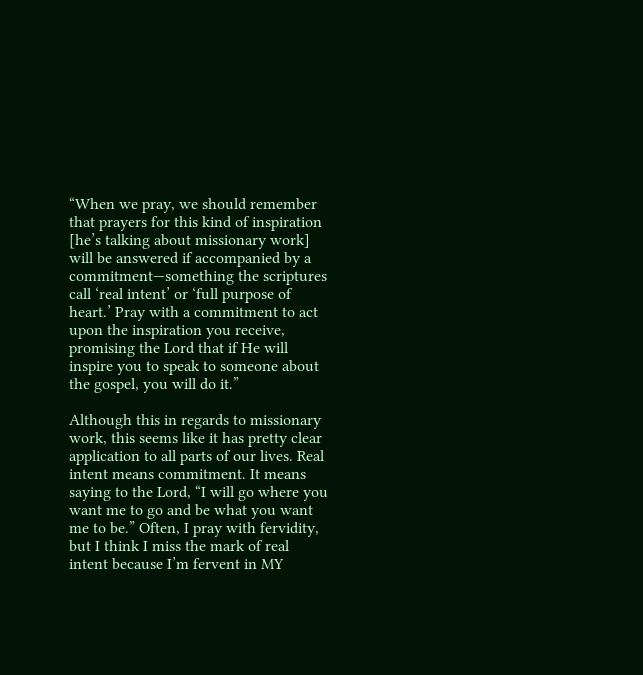“When we pray, we should remember that prayers for this kind of inspiration [he’s talking about missionary work] will be answered if accompanied by a commitment—something the scriptures call ‘real intent’ or ‘full purpose of heart.’ Pray with a commitment to act upon the inspiration you receive, promising the Lord that if He will inspire you to speak to someone about the gospel, you will do it.”

Although this in regards to missionary work, this seems like it has pretty clear application to all parts of our lives. Real intent means commitment. It means saying to the Lord, “I will go where you want me to go and be what you want me to be.” Often, I pray with fervidity, but I think I miss the mark of real intent because I’m fervent in MY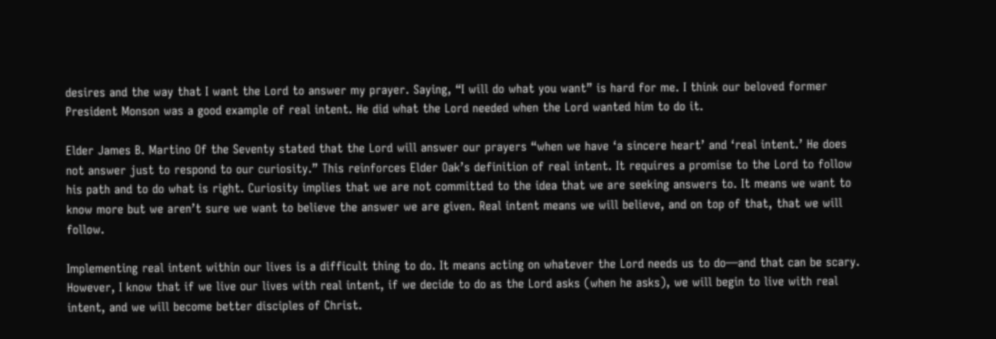desires and the way that I want the Lord to answer my prayer. Saying, “I will do what you want” is hard for me. I think our beloved former President Monson was a good example of real intent. He did what the Lord needed when the Lord wanted him to do it.

Elder James B. Martino Of the Seventy stated that the Lord will answer our prayers “when we have ‘a sincere heart’ and ‘real intent.’ He does not answer just to respond to our curiosity.” This reinforces Elder Oak’s definition of real intent. It requires a promise to the Lord to follow his path and to do what is right. Curiosity implies that we are not committed to the idea that we are seeking answers to. It means we want to know more but we aren’t sure we want to believe the answer we are given. Real intent means we will believe, and on top of that, that we will follow.

Implementing real intent within our lives is a difficult thing to do. It means acting on whatever the Lord needs us to do—and that can be scary. However, I know that if we live our lives with real intent, if we decide to do as the Lord asks (when he asks), we will begin to live with real intent, and we will become better disciples of Christ.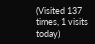(Visited 137 times, 1 visits today)